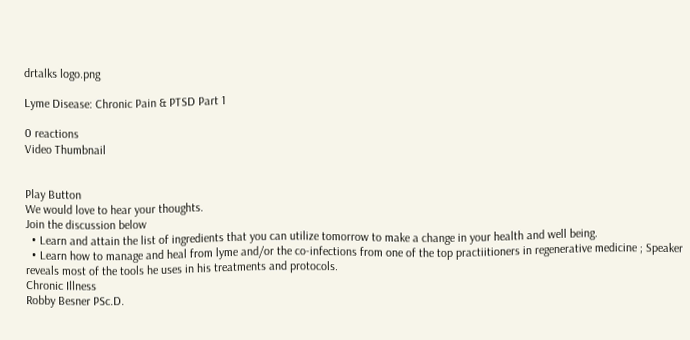drtalks logo.png

Lyme Disease: Chronic Pain & PTSD Part 1

0 reactions
Video Thumbnail


Play Button
We would love to hear your thoughts.
Join the discussion below
  • Learn and attain the list of ingredients that you can utilize tomorrow to make a change in your health and well being.
  • Learn how to manage and heal from lyme and/or the co-infections from one of the top practiitioners in regenerative medicine ; Speaker reveals most of the tools he uses in his treatments and protocols.
Chronic Illness
Robby Besner PSc.D.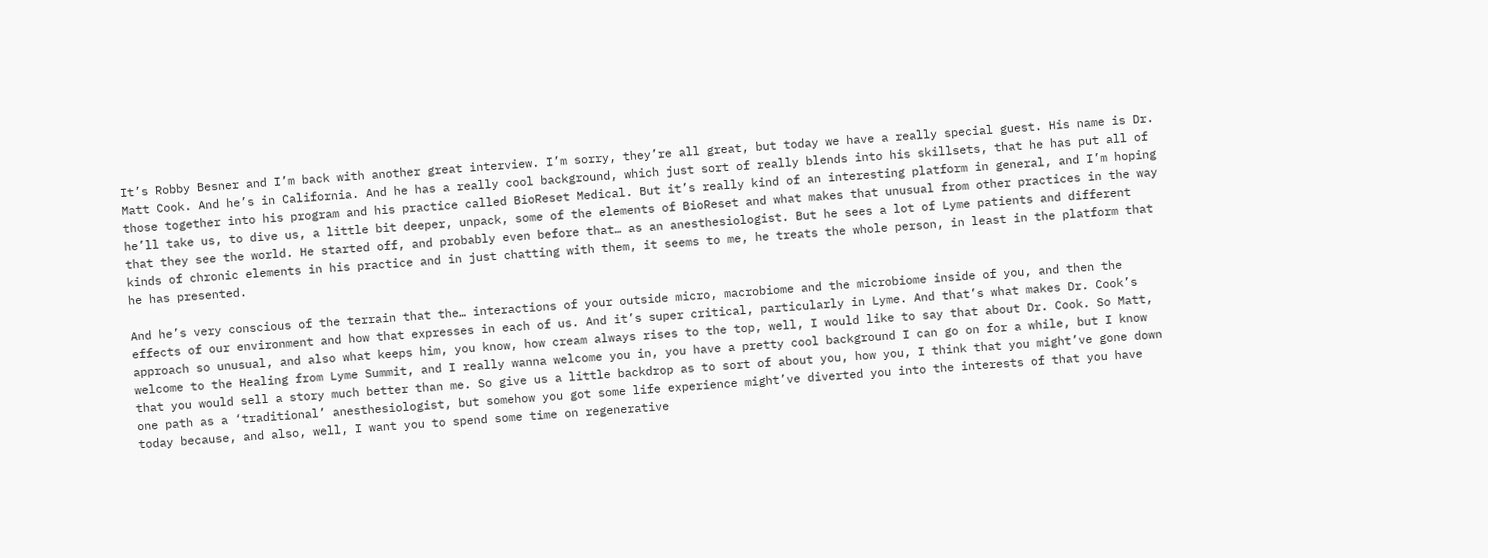It’s Robby Besner and I’m back with another great interview. I’m sorry, they’re all great, but today we have a really special guest. His name is Dr. Matt Cook. And he’s in California. And he has a really cool background, which just sort of really blends into his skillsets, that he has put all of those together into his program and his practice called BioReset Medical. But it’s really kind of an interesting platform in general, and I’m hoping he’ll take us, to dive us, a little bit deeper, unpack, some of the elements of BioReset and what makes that unusual from other practices in the way that they see the world. He started off, and probably even before that… as an anesthesiologist. But he sees a lot of Lyme patients and different kinds of chronic elements in his practice and in just chatting with them, it seems to me, he treats the whole person, in least in the platform that he has presented.

And he’s very conscious of the terrain that the… interactions of your outside micro, macrobiome and the microbiome inside of you, and then the effects of our environment and how that expresses in each of us. And it’s super critical, particularly in Lyme. And that’s what makes Dr. Cook’s approach so unusual, and also what keeps him, you know, how cream always rises to the top, well, I would like to say that about Dr. Cook. So Matt, welcome to the Healing from Lyme Summit, and I really wanna welcome you in, you have a pretty cool background I can go on for a while, but I know that you would sell a story much better than me. So give us a little backdrop as to sort of about you, how you, I think that you might’ve gone down one path as a ‘traditional’ anesthesiologist, but somehow you got some life experience might’ve diverted you into the interests of that you have today because, and also, well, I want you to spend some time on regenerative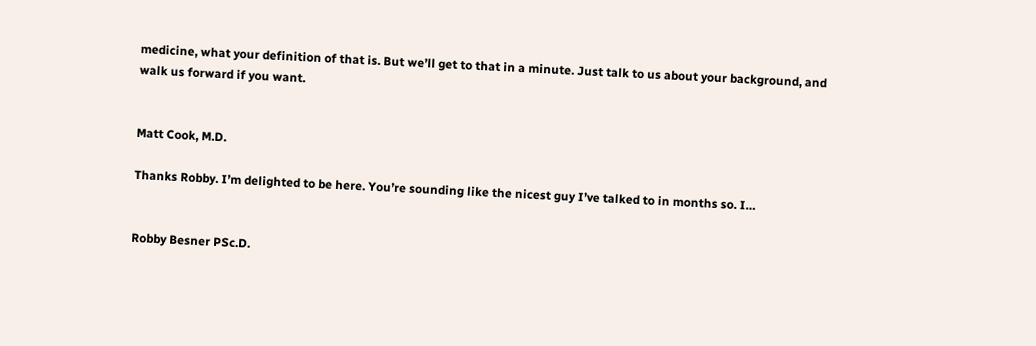medicine, what your definition of that is. But we’ll get to that in a minute. Just talk to us about your background, and walk us forward if you want.


Matt Cook, M.D.

Thanks Robby. I’m delighted to be here. You’re sounding like the nicest guy I’ve talked to in months so. I…


Robby Besner PSc.D.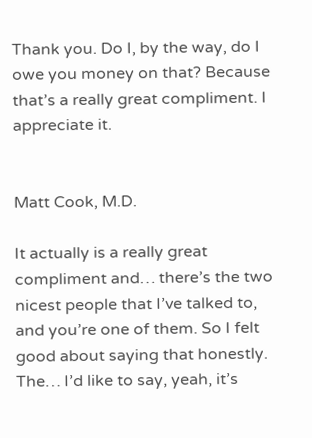Thank you. Do I, by the way, do I owe you money on that? Because that’s a really great compliment. I appreciate it.


Matt Cook, M.D.

It actually is a really great compliment and… there’s the two nicest people that I’ve talked to, and you’re one of them. So I felt good about saying that honestly. The… I’d like to say, yeah, it’s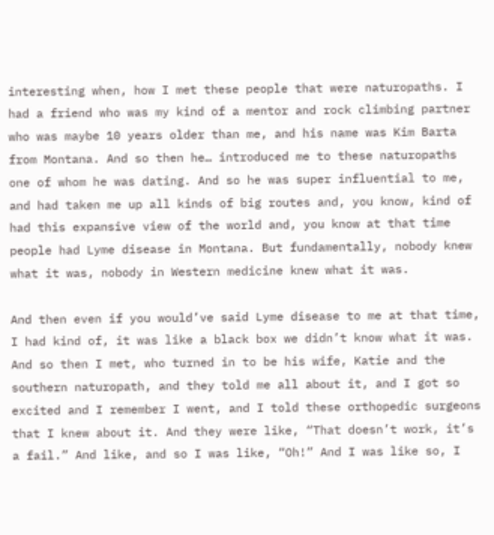interesting when, how I met these people that were naturopaths. I had a friend who was my kind of a mentor and rock climbing partner who was maybe 10 years older than me, and his name was Kim Barta from Montana. And so then he… introduced me to these naturopaths one of whom he was dating. And so he was super influential to me, and had taken me up all kinds of big routes and, you know, kind of had this expansive view of the world and, you know at that time people had Lyme disease in Montana. But fundamentally, nobody knew what it was, nobody in Western medicine knew what it was.

And then even if you would’ve said Lyme disease to me at that time, I had kind of, it was like a black box we didn’t know what it was. And so then I met, who turned in to be his wife, Katie and the southern naturopath, and they told me all about it, and I got so excited and I remember I went, and I told these orthopedic surgeons that I knew about it. And they were like, “That doesn’t work, it’s a fail.” And like, and so I was like, “Oh!” And I was like so, I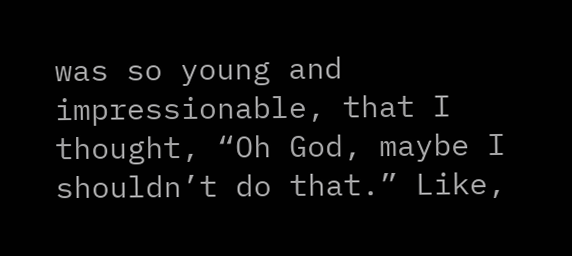was so young and impressionable, that I thought, “Oh God, maybe I shouldn’t do that.” Like,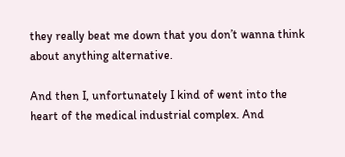they really beat me down that you don’t wanna think about anything alternative.

And then I, unfortunately I kind of went into the heart of the medical industrial complex. And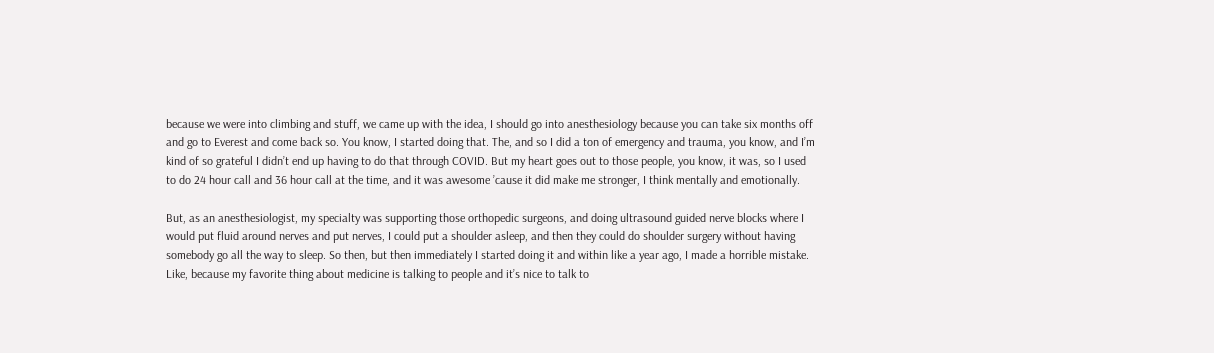because we were into climbing and stuff, we came up with the idea, I should go into anesthesiology because you can take six months off and go to Everest and come back so. You know, I started doing that. The, and so I did a ton of emergency and trauma, you know, and I’m kind of so grateful I didn’t end up having to do that through COVID. But my heart goes out to those people, you know, it was, so I used to do 24 hour call and 36 hour call at the time, and it was awesome ’cause it did make me stronger, I think mentally and emotionally.

But, as an anesthesiologist, my specialty was supporting those orthopedic surgeons, and doing ultrasound guided nerve blocks where I would put fluid around nerves and put nerves, I could put a shoulder asleep, and then they could do shoulder surgery without having somebody go all the way to sleep. So then, but then immediately I started doing it and within like a year ago, I made a horrible mistake. Like, because my favorite thing about medicine is talking to people and it’s nice to talk to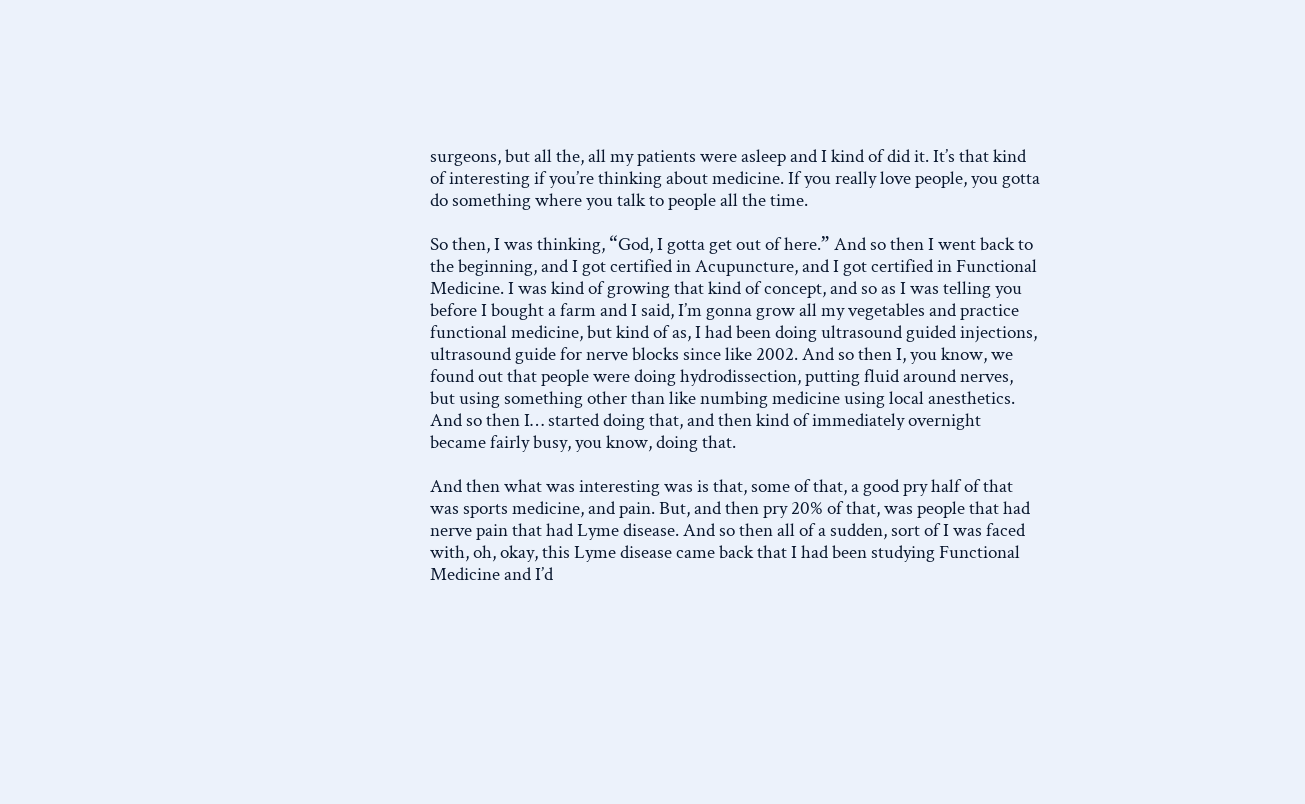surgeons, but all the, all my patients were asleep and I kind of did it. It’s that kind of interesting if you’re thinking about medicine. If you really love people, you gotta do something where you talk to people all the time.

So then, I was thinking, “God, I gotta get out of here.” And so then I went back to the beginning, and I got certified in Acupuncture, and I got certified in Functional Medicine. I was kind of growing that kind of concept, and so as I was telling you before I bought a farm and I said, I’m gonna grow all my vegetables and practice functional medicine, but kind of as, I had been doing ultrasound guided injections, ultrasound guide for nerve blocks since like 2002. And so then I, you know, we found out that people were doing hydrodissection, putting fluid around nerves, but using something other than like numbing medicine using local anesthetics. And so then I… started doing that, and then kind of immediately overnight became fairly busy, you know, doing that.

And then what was interesting was is that, some of that, a good pry half of that was sports medicine, and pain. But, and then pry 20% of that, was people that had nerve pain that had Lyme disease. And so then all of a sudden, sort of I was faced with, oh, okay, this Lyme disease came back that I had been studying Functional Medicine and I’d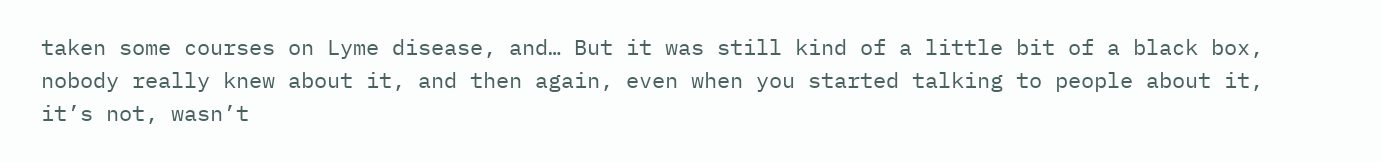taken some courses on Lyme disease, and… But it was still kind of a little bit of a black box, nobody really knew about it, and then again, even when you started talking to people about it, it’s not, wasn’t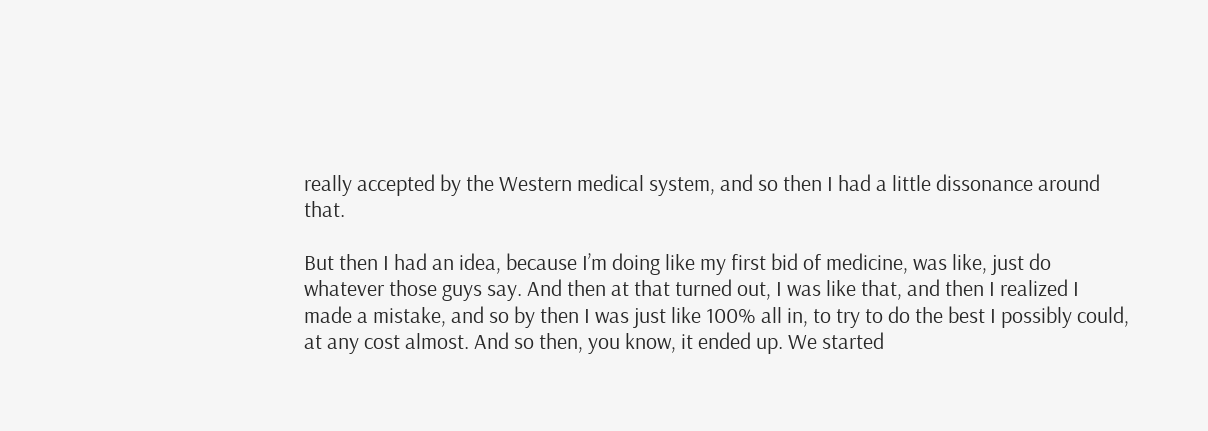really accepted by the Western medical system, and so then I had a little dissonance around that.

But then I had an idea, because I’m doing like my first bid of medicine, was like, just do whatever those guys say. And then at that turned out, I was like that, and then I realized I made a mistake, and so by then I was just like 100% all in, to try to do the best I possibly could, at any cost almost. And so then, you know, it ended up. We started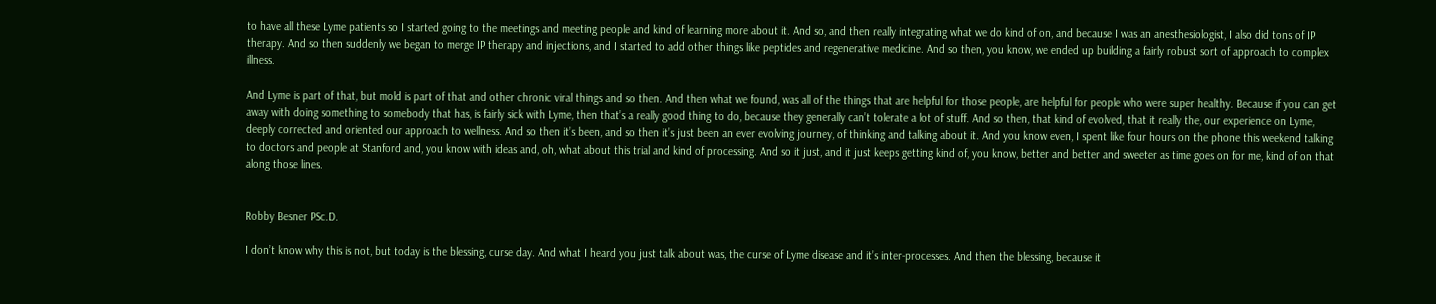to have all these Lyme patients so I started going to the meetings and meeting people and kind of learning more about it. And so, and then really integrating what we do kind of on, and because I was an anesthesiologist, I also did tons of IP therapy. And so then suddenly we began to merge IP therapy and injections, and I started to add other things like peptides and regenerative medicine. And so then, you know, we ended up building a fairly robust sort of approach to complex illness.

And Lyme is part of that, but mold is part of that and other chronic viral things and so then. And then what we found, was all of the things that are helpful for those people, are helpful for people who were super healthy. Because if you can get away with doing something to somebody that has, is fairly sick with Lyme, then that’s a really good thing to do, because they generally can’t tolerate a lot of stuff. And so then, that kind of evolved, that it really the, our experience on Lyme, deeply corrected and oriented our approach to wellness. And so then it’s been, and so then it’s just been an ever evolving journey, of thinking and talking about it. And you know even, I spent like four hours on the phone this weekend talking to doctors and people at Stanford and, you know with ideas and, oh, what about this trial and kind of processing. And so it just, and it just keeps getting kind of, you know, better and better and sweeter as time goes on for me, kind of on that along those lines.


Robby Besner PSc.D.

I don’t know why this is not, but today is the blessing, curse day. And what I heard you just talk about was, the curse of Lyme disease and it’s inter-processes. And then the blessing, because it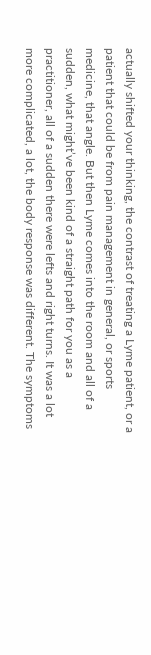actually shifted your thinking, the contrast of treating a Lyme patient, or a patient that could be from pain management in general, or sports medicine, that angle. But then Lyme comes into the room and all of a sudden, what might’ve been kind of a straight path for you as a practitioner, all of a sudden there were lefts and right turns. It was a lot more complicated, a lot, the body response was different. The symptoms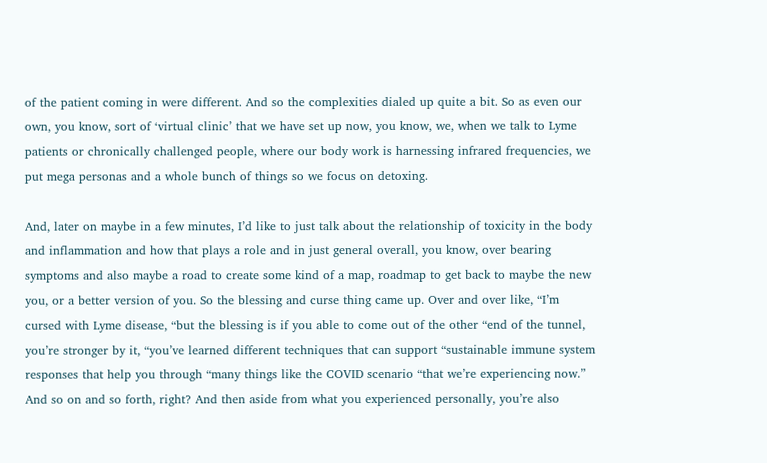of the patient coming in were different. And so the complexities dialed up quite a bit. So as even our own, you know, sort of ‘virtual clinic’ that we have set up now, you know, we, when we talk to Lyme patients or chronically challenged people, where our body work is harnessing infrared frequencies, we put mega personas and a whole bunch of things so we focus on detoxing.

And, later on maybe in a few minutes, I’d like to just talk about the relationship of toxicity in the body and inflammation and how that plays a role and in just general overall, you know, over bearing symptoms and also maybe a road to create some kind of a map, roadmap to get back to maybe the new you, or a better version of you. So the blessing and curse thing came up. Over and over like, “I’m cursed with Lyme disease, “but the blessing is if you able to come out of the other “end of the tunnel, you’re stronger by it, “you’ve learned different techniques that can support “sustainable immune system responses that help you through “many things like the COVID scenario “that we’re experiencing now.” And so on and so forth, right? And then aside from what you experienced personally, you’re also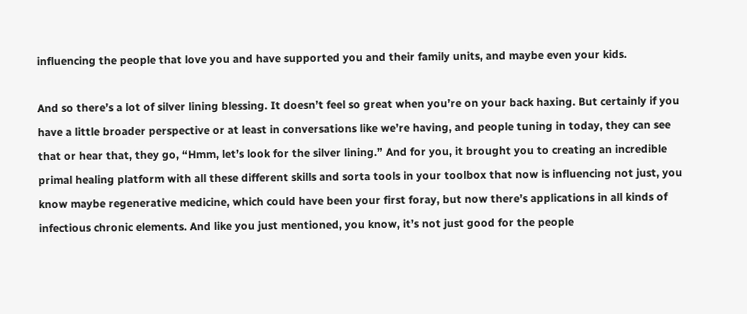influencing the people that love you and have supported you and their family units, and maybe even your kids.

And so there’s a lot of silver lining blessing. It doesn’t feel so great when you’re on your back haxing. But certainly if you have a little broader perspective or at least in conversations like we’re having, and people tuning in today, they can see that or hear that, they go, “Hmm, let’s look for the silver lining.” And for you, it brought you to creating an incredible primal healing platform with all these different skills and sorta tools in your toolbox that now is influencing not just, you know maybe regenerative medicine, which could have been your first foray, but now there’s applications in all kinds of infectious chronic elements. And like you just mentioned, you know, it’s not just good for the people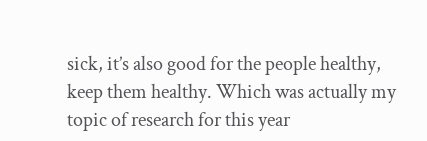sick, it’s also good for the people healthy, keep them healthy. Which was actually my topic of research for this year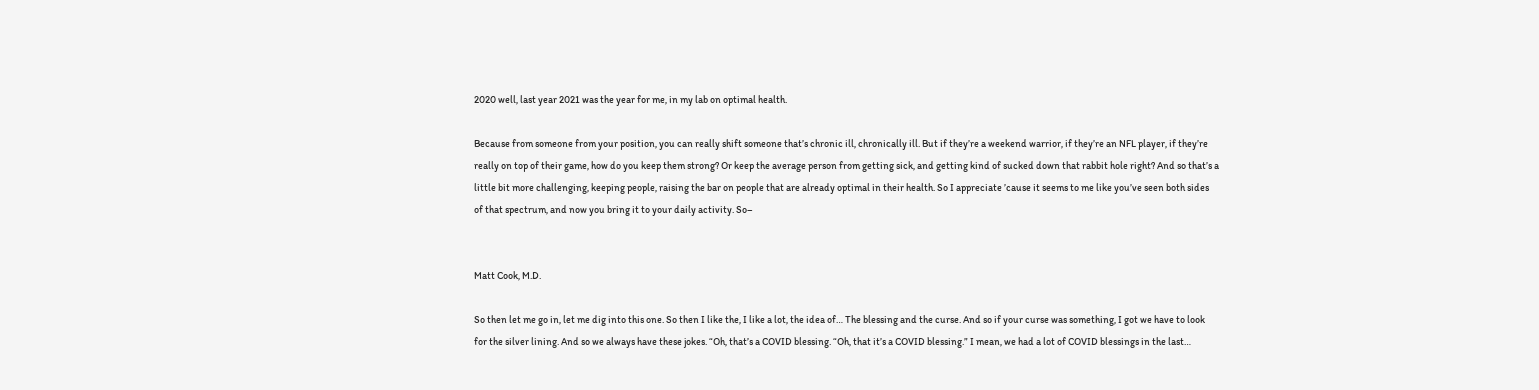2020 well, last year 2021 was the year for me, in my lab on optimal health.

Because from someone from your position, you can really shift someone that’s chronic ill, chronically ill. But if they’re a weekend warrior, if they’re an NFL player, if they’re really on top of their game, how do you keep them strong? Or keep the average person from getting sick, and getting kind of sucked down that rabbit hole right? And so that’s a little bit more challenging, keeping people, raising the bar on people that are already optimal in their health. So I appreciate ’cause it seems to me like you’ve seen both sides of that spectrum, and now you bring it to your daily activity. So–


Matt Cook, M.D.

So then let me go in, let me dig into this one. So then I like the, I like a lot, the idea of… The blessing and the curse. And so if your curse was something, I got we have to look for the silver lining. And so we always have these jokes. “Oh, that’s a COVID blessing. “Oh, that it’s a COVID blessing.” I mean, we had a lot of COVID blessings in the last…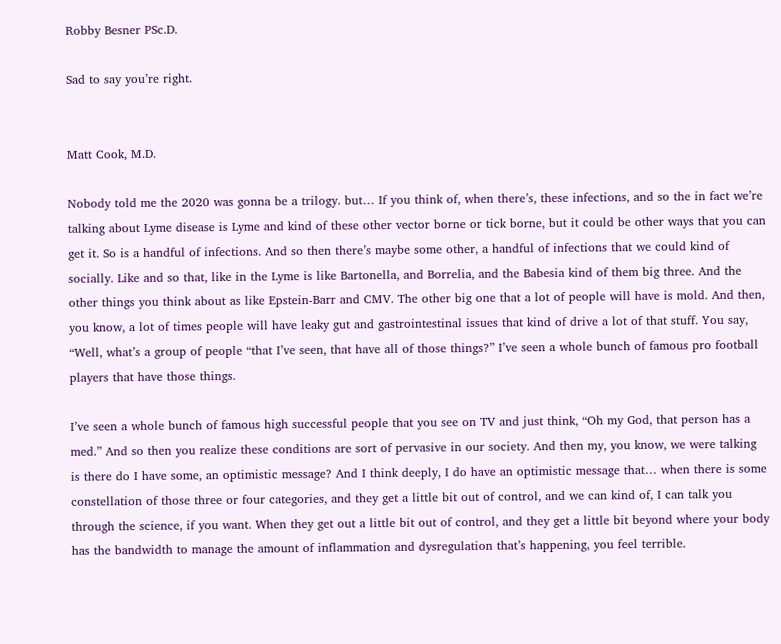Robby Besner PSc.D.

Sad to say you’re right.


Matt Cook, M.D.

Nobody told me the 2020 was gonna be a trilogy. but… If you think of, when there’s, these infections, and so the in fact we’re talking about Lyme disease is Lyme and kind of these other vector borne or tick borne, but it could be other ways that you can get it. So is a handful of infections. And so then there’s maybe some other, a handful of infections that we could kind of socially. Like and so that, like in the Lyme is like Bartonella, and Borrelia, and the Babesia kind of them big three. And the other things you think about as like Epstein-Barr and CMV. The other big one that a lot of people will have is mold. And then, you know, a lot of times people will have leaky gut and gastrointestinal issues that kind of drive a lot of that stuff. You say, “Well, what’s a group of people “that I’ve seen, that have all of those things?” I’ve seen a whole bunch of famous pro football players that have those things.

I’ve seen a whole bunch of famous high successful people that you see on TV and just think, “Oh my God, that person has a med.” And so then you realize these conditions are sort of pervasive in our society. And then my, you know, we were talking is there do I have some, an optimistic message? And I think deeply, I do have an optimistic message that… when there is some constellation of those three or four categories, and they get a little bit out of control, and we can kind of, I can talk you through the science, if you want. When they get out a little bit out of control, and they get a little bit beyond where your body has the bandwidth to manage the amount of inflammation and dysregulation that’s happening, you feel terrible.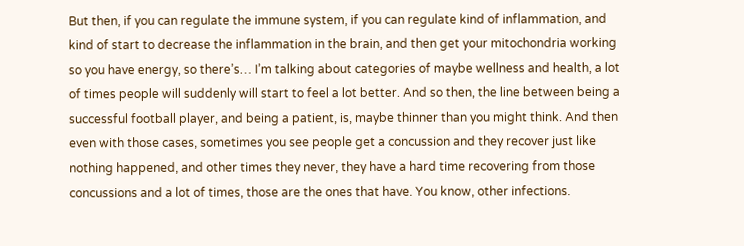But then, if you can regulate the immune system, if you can regulate kind of inflammation, and kind of start to decrease the inflammation in the brain, and then get your mitochondria working so you have energy, so there’s… I’m talking about categories of maybe wellness and health, a lot of times people will suddenly will start to feel a lot better. And so then, the line between being a successful football player, and being a patient, is, maybe thinner than you might think. And then even with those cases, sometimes you see people get a concussion and they recover just like nothing happened, and other times they never, they have a hard time recovering from those concussions and a lot of times, those are the ones that have. You know, other infections.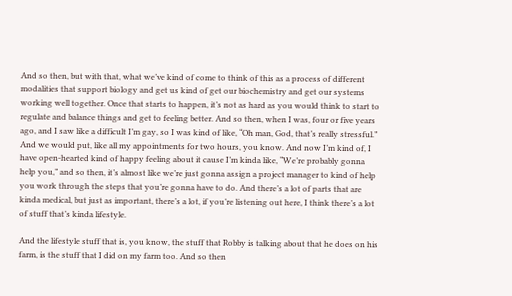And so then, but with that, what we’ve kind of come to think of this as a process of different modalities that support biology and get us kind of get our biochemistry and get our systems working well together. Once that starts to happen, it’s not as hard as you would think to start to regulate and balance things and get to feeling better. And so then, when I was, four or five years ago, and I saw like a difficult I’m gay, so I was kind of like, “Oh man, God, that’s really stressful.” And we would put, like all my appointments for two hours, you know. And now I’m kind of, I have open-hearted kind of happy feeling about it cause I’m kinda like, “We’re probably gonna help you,” and so then, it’s almost like we’re just gonna assign a project manager to kind of help you work through the steps that you’re gonna have to do. And there’s a lot of parts that are kinda medical, but just as important, there’s a lot, if you’re listening out here, I think there’s a lot of stuff that’s kinda lifestyle.

And the lifestyle stuff that is, you know, the stuff that Robby is talking about that he does on his farm, is the stuff that I did on my farm too. And so then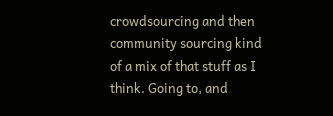crowdsourcing and then community sourcing kind of a mix of that stuff as I think. Going to, and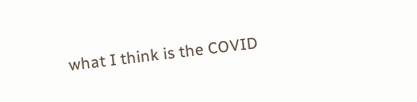what I think is the COVID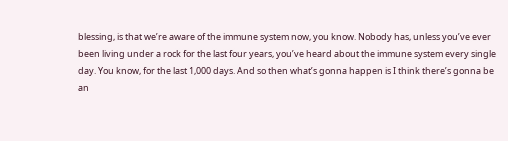blessing, is that we’re aware of the immune system now, you know. Nobody has, unless you’ve ever been living under a rock for the last four years, you’ve heard about the immune system every single day. You know, for the last 1,000 days. And so then what’s gonna happen is I think there’s gonna be an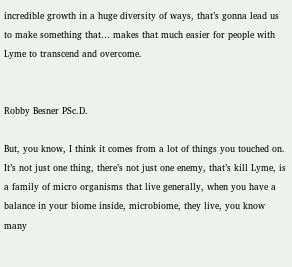incredible growth in a huge diversity of ways, that’s gonna lead us to make something that… makes that much easier for people with Lyme to transcend and overcome.


Robby Besner PSc.D.

But, you know, I think it comes from a lot of things you touched on. It’s not just one thing, there’s not just one enemy, that’s kill Lyme, is a family of micro organisms that live generally, when you have a balance in your biome inside, microbiome, they live, you know many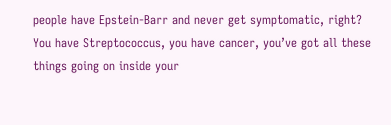people have Epstein-Barr and never get symptomatic, right? You have Streptococcus, you have cancer, you’ve got all these things going on inside your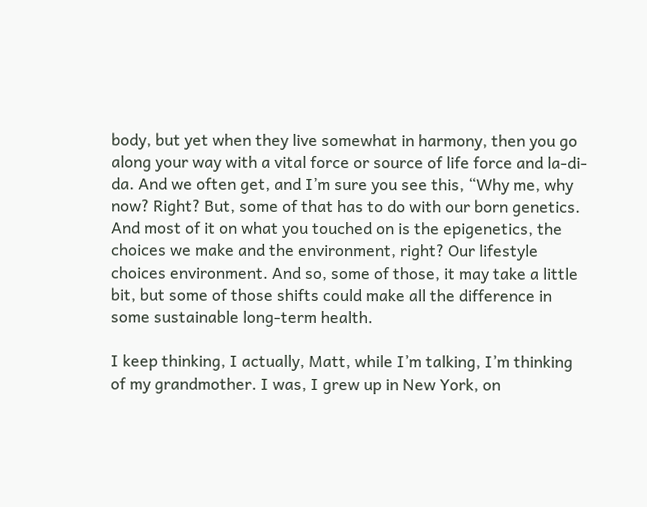body, but yet when they live somewhat in harmony, then you go along your way with a vital force or source of life force and la-di-da. And we often get, and I’m sure you see this, “Why me, why now? Right? But, some of that has to do with our born genetics. And most of it on what you touched on is the epigenetics, the choices we make and the environment, right? Our lifestyle choices environment. And so, some of those, it may take a little bit, but some of those shifts could make all the difference in some sustainable long-term health.

I keep thinking, I actually, Matt, while I’m talking, I’m thinking of my grandmother. I was, I grew up in New York, on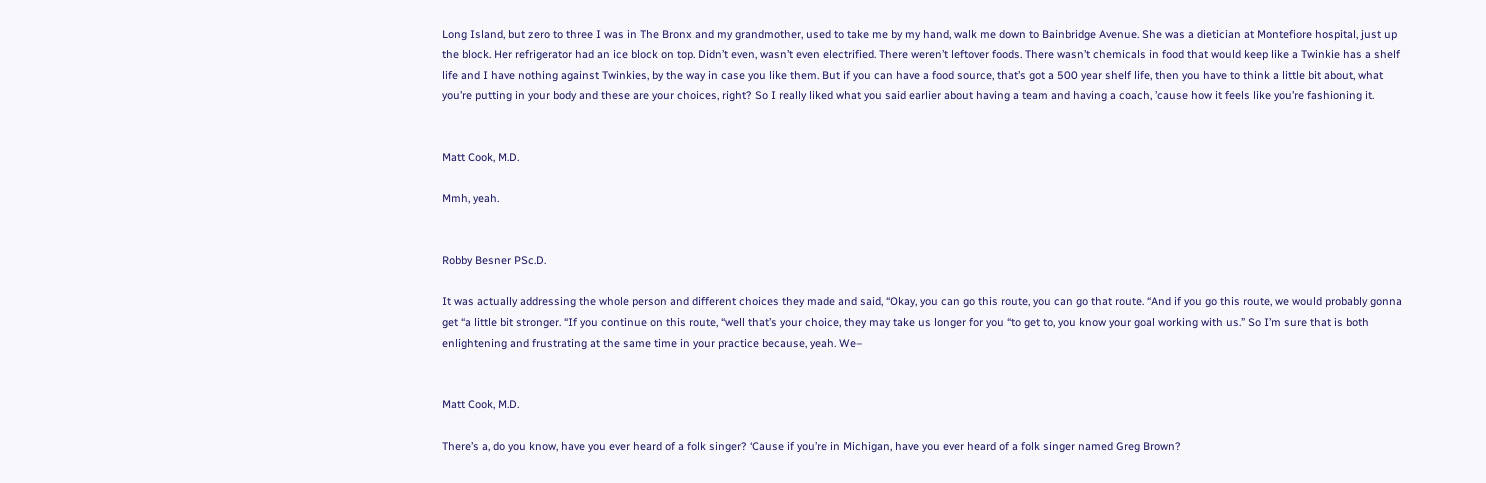Long Island, but zero to three I was in The Bronx and my grandmother, used to take me by my hand, walk me down to Bainbridge Avenue. She was a dietician at Montefiore hospital, just up the block. Her refrigerator had an ice block on top. Didn’t even, wasn’t even electrified. There weren’t leftover foods. There wasn’t chemicals in food that would keep like a Twinkie has a shelf life and I have nothing against Twinkies, by the way in case you like them. But if you can have a food source, that’s got a 500 year shelf life, then you have to think a little bit about, what you’re putting in your body and these are your choices, right? So I really liked what you said earlier about having a team and having a coach, ’cause how it feels like you’re fashioning it.


Matt Cook, M.D.

Mmh, yeah.


Robby Besner PSc.D.

It was actually addressing the whole person and different choices they made and said, “Okay, you can go this route, you can go that route. “And if you go this route, we would probably gonna get “a little bit stronger. “If you continue on this route, “well that’s your choice, they may take us longer for you “to get to, you know your goal working with us.” So I’m sure that is both enlightening and frustrating at the same time in your practice because, yeah. We–


Matt Cook, M.D.

There’s a, do you know, have you ever heard of a folk singer? ‘Cause if you’re in Michigan, have you ever heard of a folk singer named Greg Brown?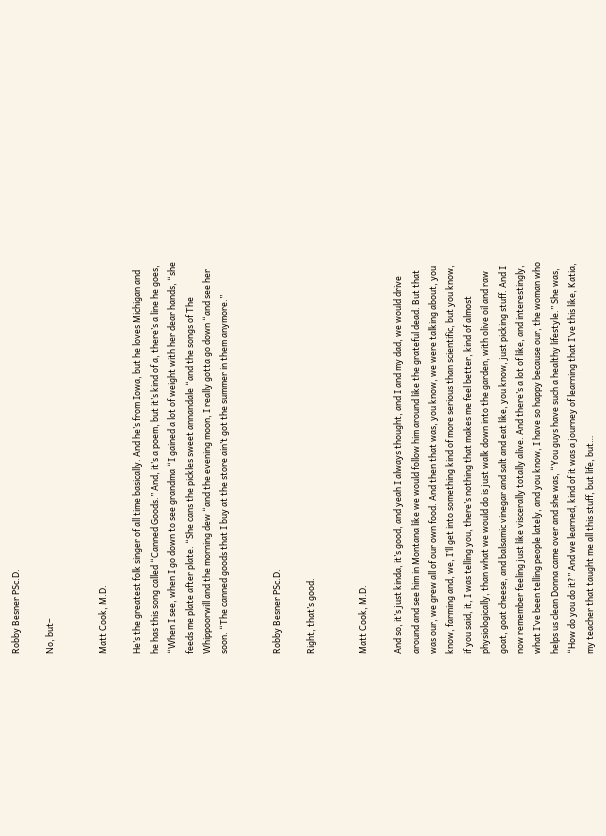Robby Besner PSc.D.

No, but–


Matt Cook, M.D.

He’s the greatest folk singer of all time basically. And he’s from Iowa, but he loves Michigan and he has this song called “Canned Goods.” And, it’s a poem, but it’s kind of a, there’s a line he goes, “When I see, when I go down to see grandma “I gained a lot of weight with her dear hands, “she feeds me plate after plate. “She cans the pickles sweet annandale “and the songs of The Whippoorwill and the morning dew “and the evening moon, I really gotta go down “and see her soon. “The canned goods that I buy at the store ain’t got the summer in them anymore.”


Robby Besner PSc.D.

Right, that’s good.


Matt Cook, M.D.

And so, it’s just kinda, it’s good, and yeah I always thought, and I and my dad, we would drive around and see him in Montana like we would follow him around like the grateful dead. But that was our, we grew all of our own food. And then that was, you know, we were talking about, you know, farming and, we, I’ll get into something kind of more serious than scientific, but you know, if you said, it, I was telling you, there’s nothing that makes me feel better, kind of almost physiologically, than what we would do is just walk down into the garden, with olive oil and raw goat, goat cheese, and balsamic vinegar and salt and eat like, you know, just picking stuff. And I now remember feeling just like viscerally totally alive. And there’s a lot of like, and interestingly, what I’ve been telling people lately, and you know, I have so happy because our, the woman who helps us clean Donna came over and she was, “You guys have such a healthy lifestyle.” She was, “How do you do it?” And we learned, kind of it was a journey of learning that I’ve this like, Katia, my teacher that taught me all this stuff, but life, but…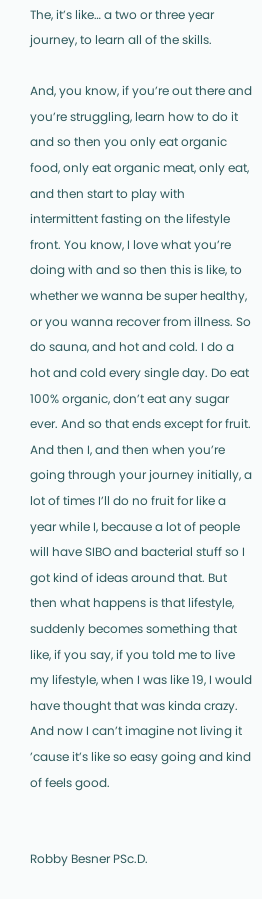The, it’s like… a two or three year journey, to learn all of the skills.

And, you know, if you’re out there and you’re struggling, learn how to do it and so then you only eat organic food, only eat organic meat, only eat, and then start to play with intermittent fasting on the lifestyle front. You know, I love what you’re doing with and so then this is like, to whether we wanna be super healthy, or you wanna recover from illness. So do sauna, and hot and cold. I do a hot and cold every single day. Do eat 100% organic, don’t eat any sugar ever. And so that ends except for fruit. And then I, and then when you’re going through your journey initially, a lot of times I’ll do no fruit for like a year while I, because a lot of people will have SIBO and bacterial stuff so I got kind of ideas around that. But then what happens is that lifestyle, suddenly becomes something that like, if you say, if you told me to live my lifestyle, when I was like 19, I would have thought that was kinda crazy. And now I can’t imagine not living it ’cause it’s like so easy going and kind of feels good.


Robby Besner PSc.D.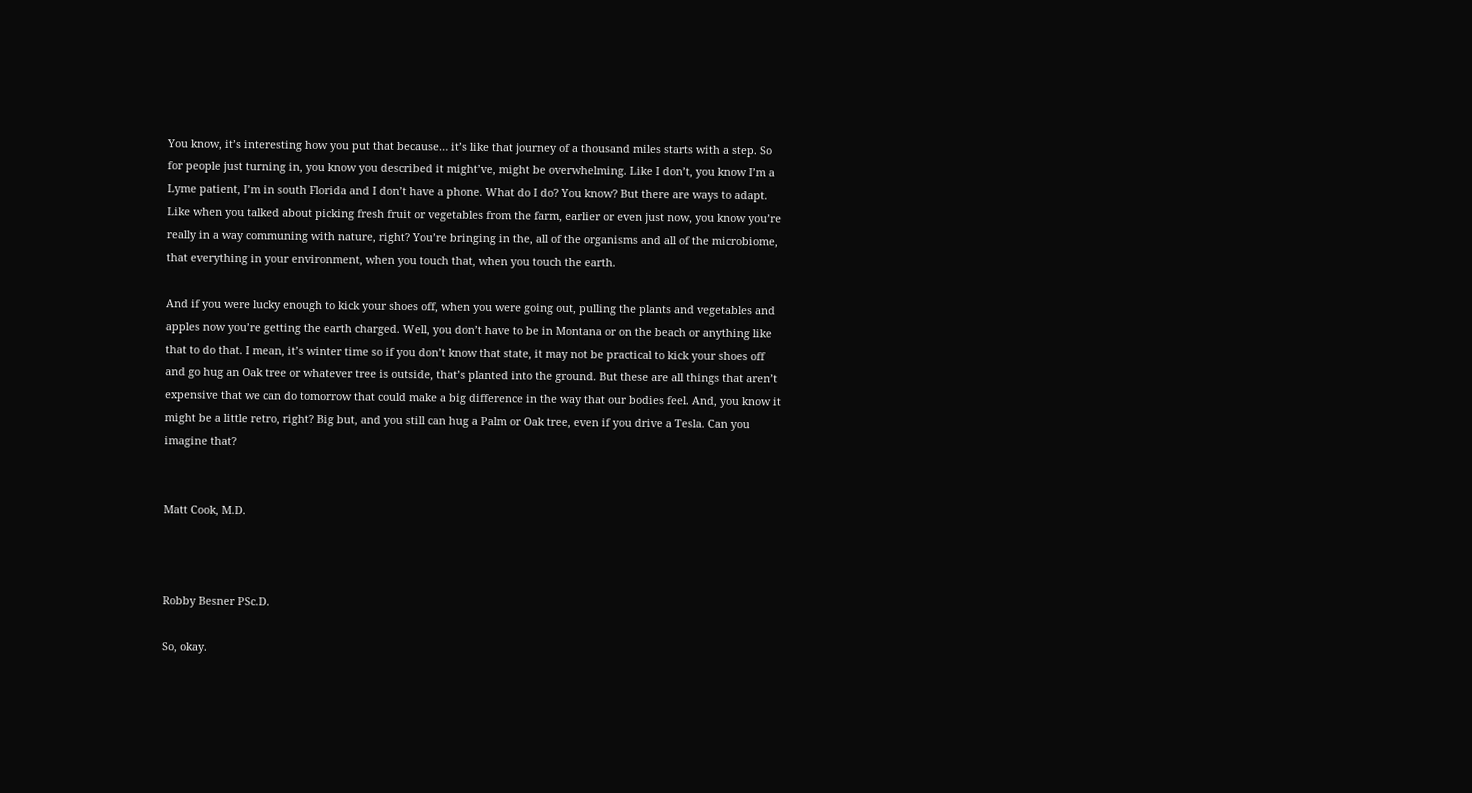You know, it’s interesting how you put that because… it’s like that journey of a thousand miles starts with a step. So for people just turning in, you know you described it might’ve, might be overwhelming. Like I don’t, you know I’m a Lyme patient, I’m in south Florida and I don’t have a phone. What do I do? You know? But there are ways to adapt. Like when you talked about picking fresh fruit or vegetables from the farm, earlier or even just now, you know you’re really in a way communing with nature, right? You’re bringing in the, all of the organisms and all of the microbiome, that everything in your environment, when you touch that, when you touch the earth.

And if you were lucky enough to kick your shoes off, when you were going out, pulling the plants and vegetables and apples now you’re getting the earth charged. Well, you don’t have to be in Montana or on the beach or anything like that to do that. I mean, it’s winter time so if you don’t know that state, it may not be practical to kick your shoes off and go hug an Oak tree or whatever tree is outside, that’s planted into the ground. But these are all things that aren’t expensive that we can do tomorrow that could make a big difference in the way that our bodies feel. And, you know it might be a little retro, right? Big but, and you still can hug a Palm or Oak tree, even if you drive a Tesla. Can you imagine that?


Matt Cook, M.D.



Robby Besner PSc.D.

So, okay.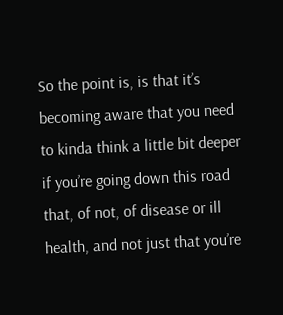So the point is, is that it’s becoming aware that you need to kinda think a little bit deeper if you’re going down this road that, of not, of disease or ill health, and not just that you’re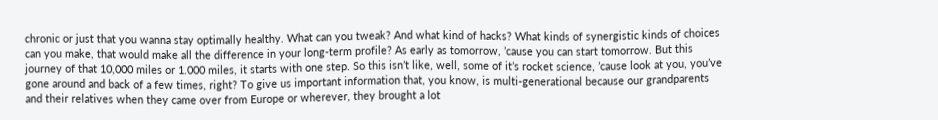chronic or just that you wanna stay optimally healthy. What can you tweak? And what kind of hacks? What kinds of synergistic kinds of choices can you make, that would make all the difference in your long-term profile? As early as tomorrow, ’cause you can start tomorrow. But this journey of that 10,000 miles or 1.000 miles, it starts with one step. So this isn’t like, well, some of it’s rocket science, ’cause look at you, you’ve gone around and back of a few times, right? To give us important information that, you know, is multi-generational because our grandparents and their relatives when they came over from Europe or wherever, they brought a lot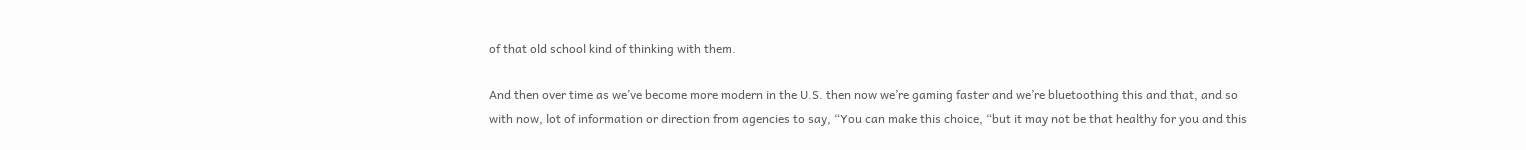of that old school kind of thinking with them.

And then over time as we’ve become more modern in the U.S. then now we’re gaming faster and we’re bluetoothing this and that, and so with now, lot of information or direction from agencies to say, “You can make this choice, “but it may not be that healthy for you and this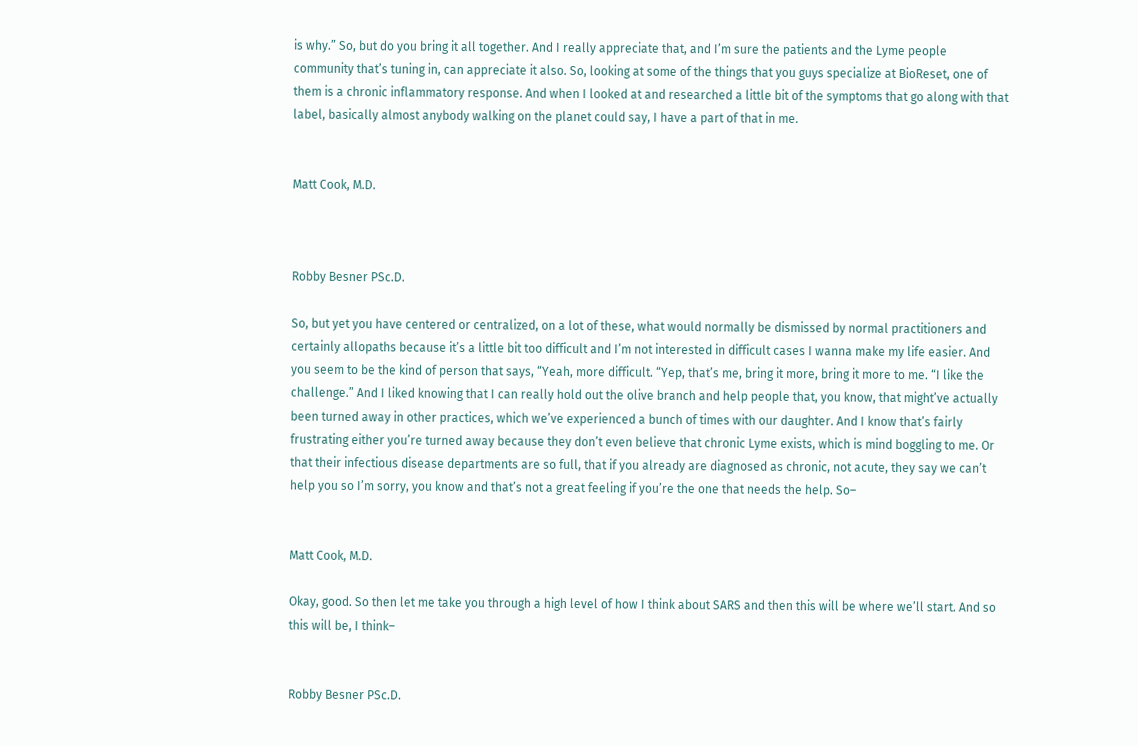is why.” So, but do you bring it all together. And I really appreciate that, and I’m sure the patients and the Lyme people community that’s tuning in, can appreciate it also. So, looking at some of the things that you guys specialize at BioReset, one of them is a chronic inflammatory response. And when I looked at and researched a little bit of the symptoms that go along with that label, basically almost anybody walking on the planet could say, I have a part of that in me.


Matt Cook, M.D.



Robby Besner PSc.D.

So, but yet you have centered or centralized, on a lot of these, what would normally be dismissed by normal practitioners and certainly allopaths because it’s a little bit too difficult and I’m not interested in difficult cases I wanna make my life easier. And you seem to be the kind of person that says, “Yeah, more difficult. “Yep, that’s me, bring it more, bring it more to me. “I like the challenge.” And I liked knowing that I can really hold out the olive branch and help people that, you know, that might’ve actually been turned away in other practices, which we’ve experienced a bunch of times with our daughter. And I know that’s fairly frustrating either you’re turned away because they don’t even believe that chronic Lyme exists, which is mind boggling to me. Or that their infectious disease departments are so full, that if you already are diagnosed as chronic, not acute, they say we can’t help you so I’m sorry, you know and that’s not a great feeling if you’re the one that needs the help. So–


Matt Cook, M.D.

Okay, good. So then let me take you through a high level of how I think about SARS and then this will be where we’ll start. And so this will be, I think–


Robby Besner PSc.D.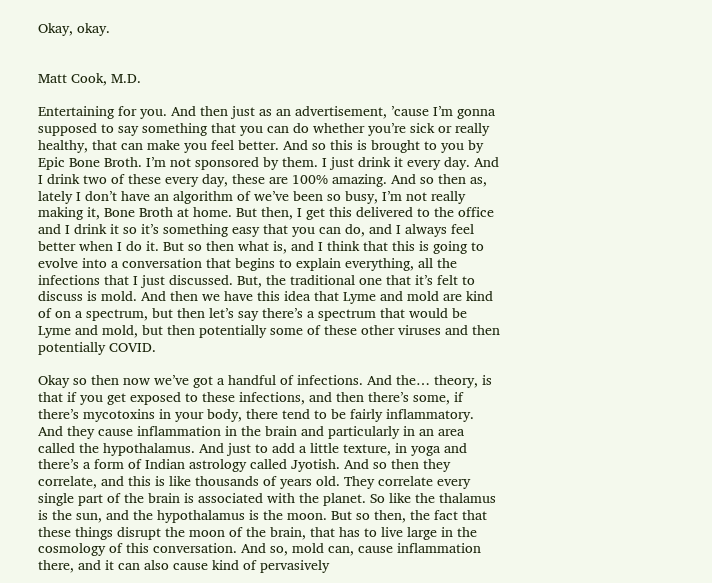Okay, okay.


Matt Cook, M.D.

Entertaining for you. And then just as an advertisement, ’cause I’m gonna supposed to say something that you can do whether you’re sick or really healthy, that can make you feel better. And so this is brought to you by Epic Bone Broth. I’m not sponsored by them. I just drink it every day. And I drink two of these every day, these are 100% amazing. And so then as, lately I don’t have an algorithm of we’ve been so busy, I’m not really making it, Bone Broth at home. But then, I get this delivered to the office and I drink it so it’s something easy that you can do, and I always feel better when I do it. But so then what is, and I think that this is going to evolve into a conversation that begins to explain everything, all the infections that I just discussed. But, the traditional one that it’s felt to discuss is mold. And then we have this idea that Lyme and mold are kind of on a spectrum, but then let’s say there’s a spectrum that would be Lyme and mold, but then potentially some of these other viruses and then potentially COVID.

Okay so then now we’ve got a handful of infections. And the… theory, is that if you get exposed to these infections, and then there’s some, if there’s mycotoxins in your body, there tend to be fairly inflammatory. And they cause inflammation in the brain and particularly in an area called the hypothalamus. And just to add a little texture, in yoga and there’s a form of Indian astrology called Jyotish. And so then they correlate, and this is like thousands of years old. They correlate every single part of the brain is associated with the planet. So like the thalamus is the sun, and the hypothalamus is the moon. But so then, the fact that these things disrupt the moon of the brain, that has to live large in the cosmology of this conversation. And so, mold can, cause inflammation there, and it can also cause kind of pervasively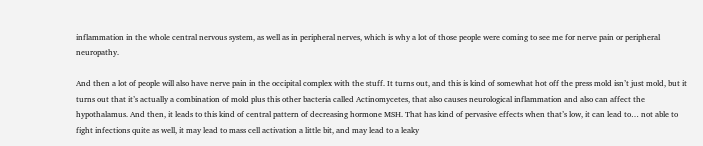inflammation in the whole central nervous system, as well as in peripheral nerves, which is why a lot of those people were coming to see me for nerve pain or peripheral neuropathy.

And then a lot of people will also have nerve pain in the occipital complex with the stuff. It turns out, and this is kind of somewhat hot off the press mold isn’t just mold, but it turns out that it’s actually a combination of mold plus this other bacteria called Actinomycetes, that also causes neurological inflammation and also can affect the hypothalamus. And then, it leads to this kind of central pattern of decreasing hormone MSH. That has kind of pervasive effects when that’s low, it can lead to… not able to fight infections quite as well, it may lead to mass cell activation a little bit, and may lead to a leaky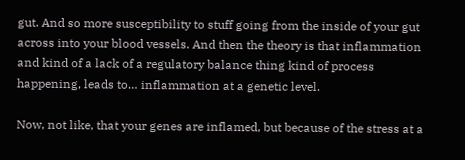gut. And so more susceptibility to stuff going from the inside of your gut across into your blood vessels. And then the theory is that inflammation and kind of a lack of a regulatory balance thing kind of process happening, leads to… inflammation at a genetic level.

Now, not like, that your genes are inflamed, but because of the stress at a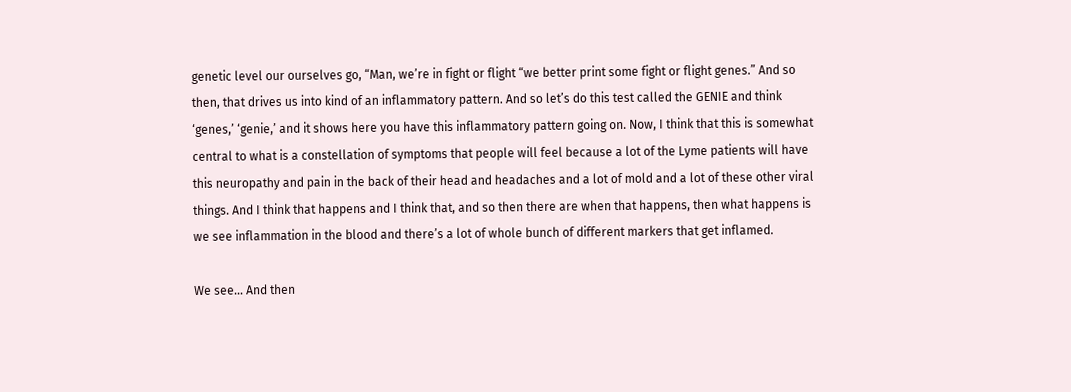genetic level our ourselves go, “Man, we’re in fight or flight “we better print some fight or flight genes.” And so then, that drives us into kind of an inflammatory pattern. And so let’s do this test called the GENIE and think ‘genes,’ ‘genie,’ and it shows here you have this inflammatory pattern going on. Now, I think that this is somewhat central to what is a constellation of symptoms that people will feel because a lot of the Lyme patients will have this neuropathy and pain in the back of their head and headaches and a lot of mold and a lot of these other viral things. And I think that happens and I think that, and so then there are when that happens, then what happens is we see inflammation in the blood and there’s a lot of whole bunch of different markers that get inflamed.

We see… And then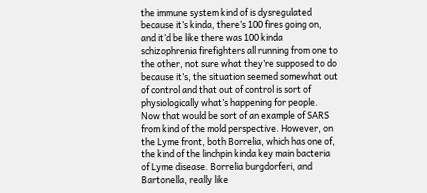the immune system kind of is dysregulated because it’s kinda, there’s 100 fires going on, and it’d be like there was 100 kinda schizophrenia firefighters all running from one to the other, not sure what they’re supposed to do because it’s, the situation seemed somewhat out of control and that out of control is sort of physiologically what’s happening for people. Now that would be sort of an example of SARS from kind of the mold perspective. However, on the Lyme front, both Borrelia, which has one of, the kind of the linchpin kinda key main bacteria of Lyme disease. Borrelia burgdorferi, and Bartonella, really like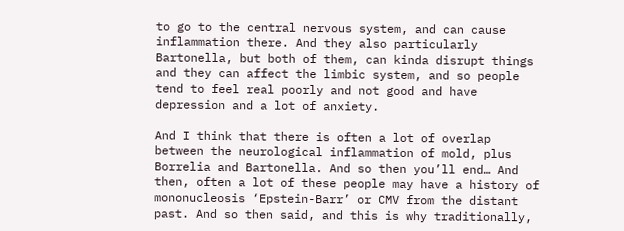to go to the central nervous system, and can cause inflammation there. And they also particularly Bartonella, but both of them, can kinda disrupt things and they can affect the limbic system, and so people tend to feel real poorly and not good and have depression and a lot of anxiety.

And I think that there is often a lot of overlap between the neurological inflammation of mold, plus Borrelia and Bartonella. And so then you’ll end… And then, often a lot of these people may have a history of mononucleosis ‘Epstein-Barr’ or CMV from the distant past. And so then said, and this is why traditionally,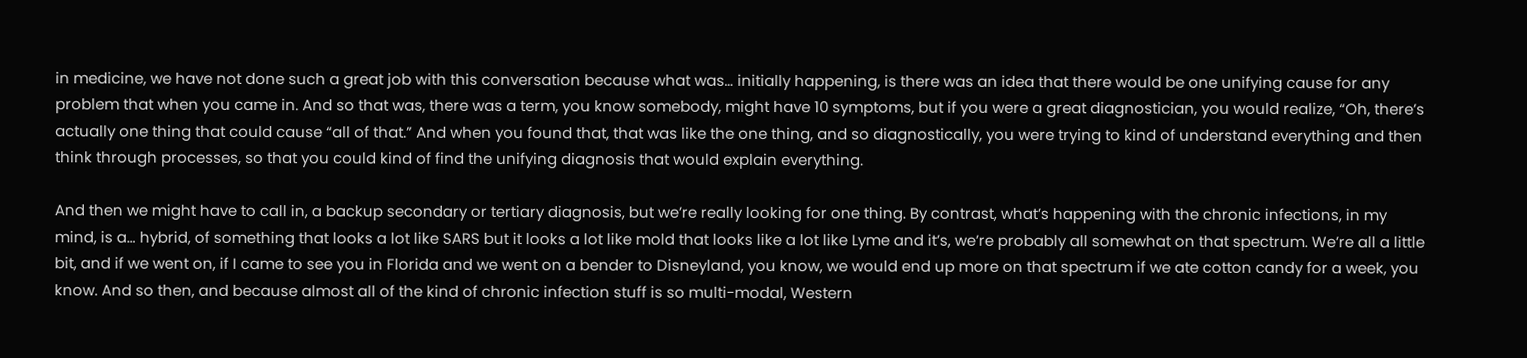in medicine, we have not done such a great job with this conversation because what was… initially happening, is there was an idea that there would be one unifying cause for any problem that when you came in. And so that was, there was a term, you know somebody, might have 10 symptoms, but if you were a great diagnostician, you would realize, “Oh, there’s actually one thing that could cause “all of that.” And when you found that, that was like the one thing, and so diagnostically, you were trying to kind of understand everything and then think through processes, so that you could kind of find the unifying diagnosis that would explain everything.

And then we might have to call in, a backup secondary or tertiary diagnosis, but we’re really looking for one thing. By contrast, what’s happening with the chronic infections, in my mind, is a… hybrid, of something that looks a lot like SARS but it looks a lot like mold that looks like a lot like Lyme and it’s, we’re probably all somewhat on that spectrum. We’re all a little bit, and if we went on, if I came to see you in Florida and we went on a bender to Disneyland, you know, we would end up more on that spectrum if we ate cotton candy for a week, you know. And so then, and because almost all of the kind of chronic infection stuff is so multi-modal, Western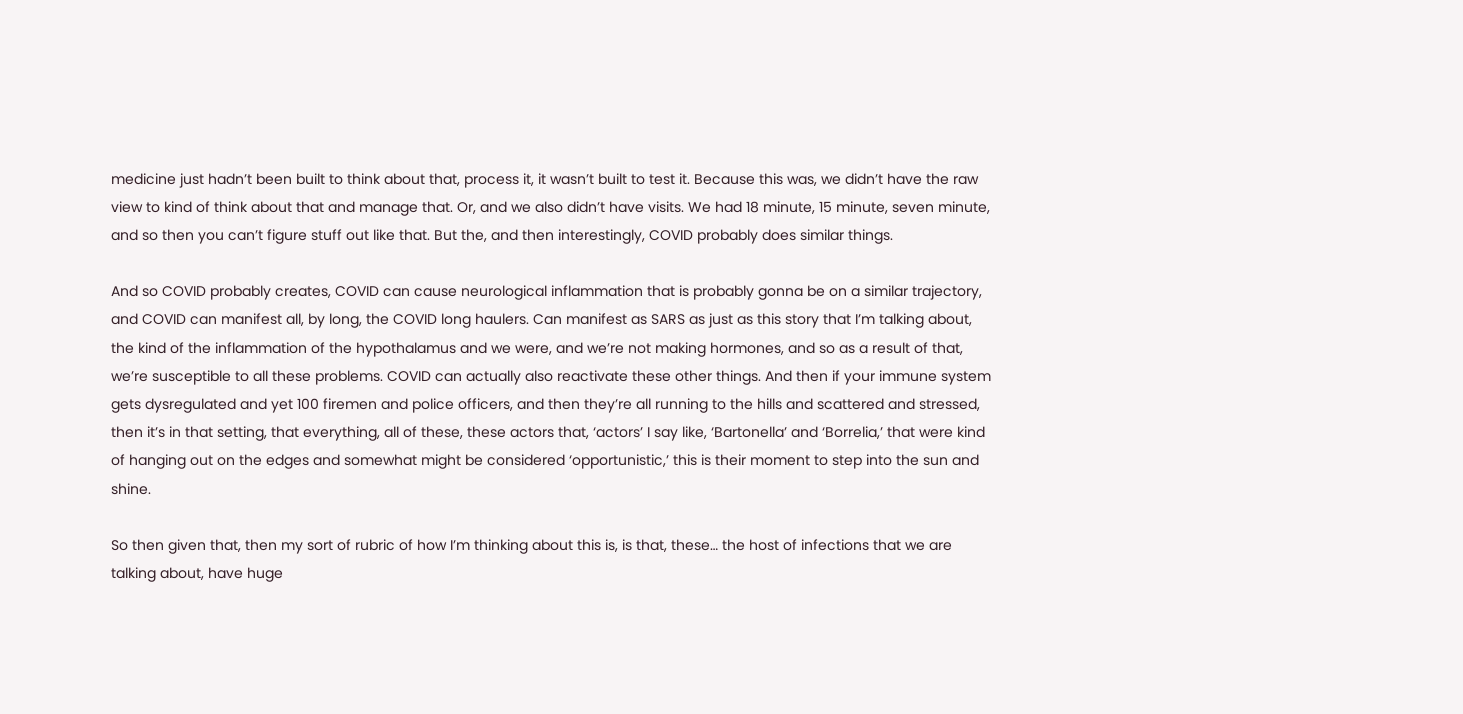medicine just hadn’t been built to think about that, process it, it wasn’t built to test it. Because this was, we didn’t have the raw view to kind of think about that and manage that. Or, and we also didn’t have visits. We had 18 minute, 15 minute, seven minute, and so then you can’t figure stuff out like that. But the, and then interestingly, COVID probably does similar things.

And so COVID probably creates, COVID can cause neurological inflammation that is probably gonna be on a similar trajectory, and COVID can manifest all, by long, the COVID long haulers. Can manifest as SARS as just as this story that I’m talking about, the kind of the inflammation of the hypothalamus and we were, and we’re not making hormones, and so as a result of that, we’re susceptible to all these problems. COVID can actually also reactivate these other things. And then if your immune system gets dysregulated and yet 100 firemen and police officers, and then they’re all running to the hills and scattered and stressed, then it’s in that setting, that everything, all of these, these actors that, ‘actors’ I say like, ‘Bartonella’ and ‘Borrelia,’ that were kind of hanging out on the edges and somewhat might be considered ‘opportunistic,’ this is their moment to step into the sun and shine.

So then given that, then my sort of rubric of how I’m thinking about this is, is that, these… the host of infections that we are talking about, have huge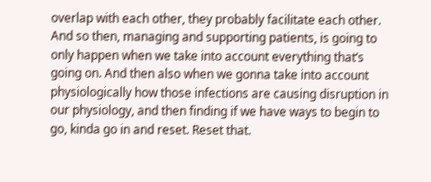overlap with each other, they probably facilitate each other. And so then, managing and supporting patients, is going to only happen when we take into account everything that’s going on. And then also when we gonna take into account physiologically how those infections are causing disruption in our physiology, and then finding if we have ways to begin to go, kinda go in and reset. Reset that.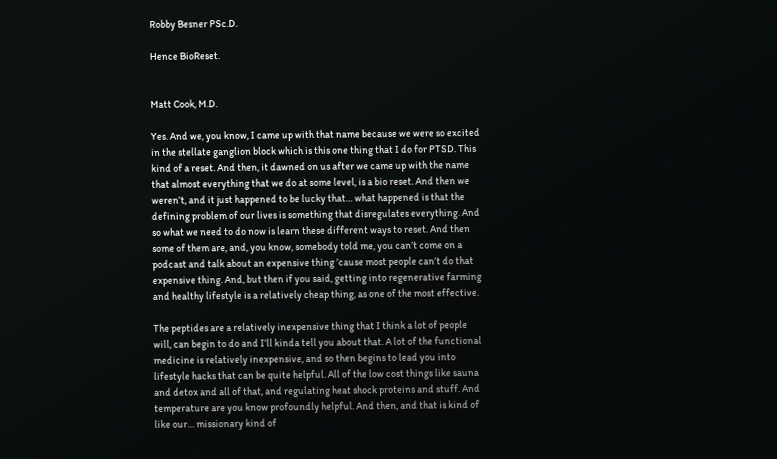Robby Besner PSc.D.

Hence BioReset.


Matt Cook, M.D.

Yes. And we, you know, I came up with that name because we were so excited in the stellate ganglion block which is this one thing that I do for PTSD. This kind of a reset. And then, it dawned on us after we came up with the name that almost everything that we do at some level, is a bio reset. And then we weren’t, and it just happened to be lucky that… what happened is that the defining problem of our lives is something that disregulates everything. And so what we need to do now is learn these different ways to reset. And then some of them are, and, you know, somebody told me, you can’t come on a podcast and talk about an expensive thing ’cause most people can’t do that expensive thing. And, but then if you said, getting into regenerative farming and healthy lifestyle is a relatively cheap thing, as one of the most effective.

The peptides are a relatively inexpensive thing that I think a lot of people will, can begin to do and I’ll kinda tell you about that. A lot of the functional medicine is relatively inexpensive, and so then begins to lead you into lifestyle hacks that can be quite helpful. All of the low cost things like sauna and detox and all of that, and regulating heat shock proteins and stuff. And temperature are you know profoundly helpful. And then, and that is kind of like our… missionary kind of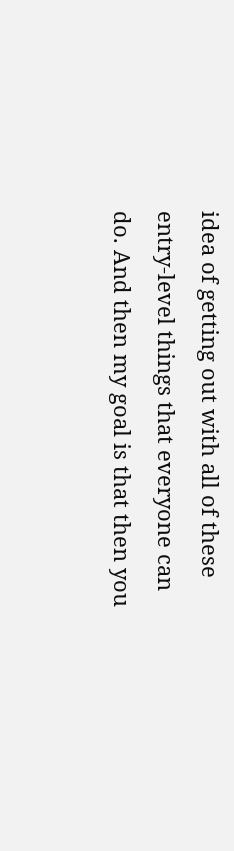idea of getting out with all of these entry-level things that everyone can do. And then my goal is that then you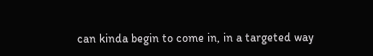can kinda begin to come in, in a targeted way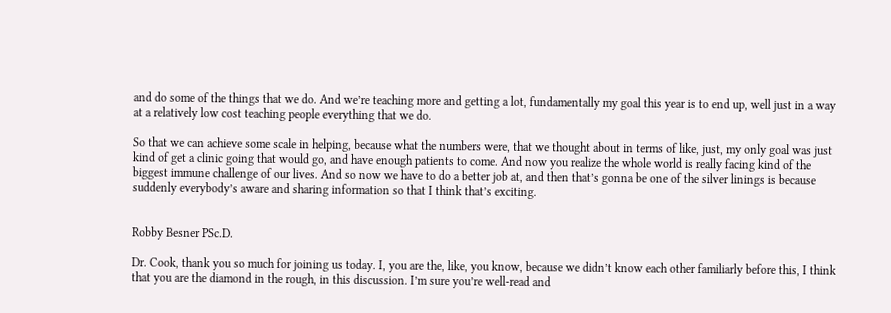and do some of the things that we do. And we’re teaching more and getting a lot, fundamentally my goal this year is to end up, well just in a way at a relatively low cost teaching people everything that we do.

So that we can achieve some scale in helping, because what the numbers were, that we thought about in terms of like, just, my only goal was just kind of get a clinic going that would go, and have enough patients to come. And now you realize the whole world is really facing kind of the biggest immune challenge of our lives. And so now we have to do a better job at, and then that’s gonna be one of the silver linings is because suddenly everybody’s aware and sharing information so that I think that’s exciting.


Robby Besner PSc.D.

Dr. Cook, thank you so much for joining us today. I, you are the, like, you know, because we didn’t know each other familiarly before this, I think that you are the diamond in the rough, in this discussion. I’m sure you’re well-read and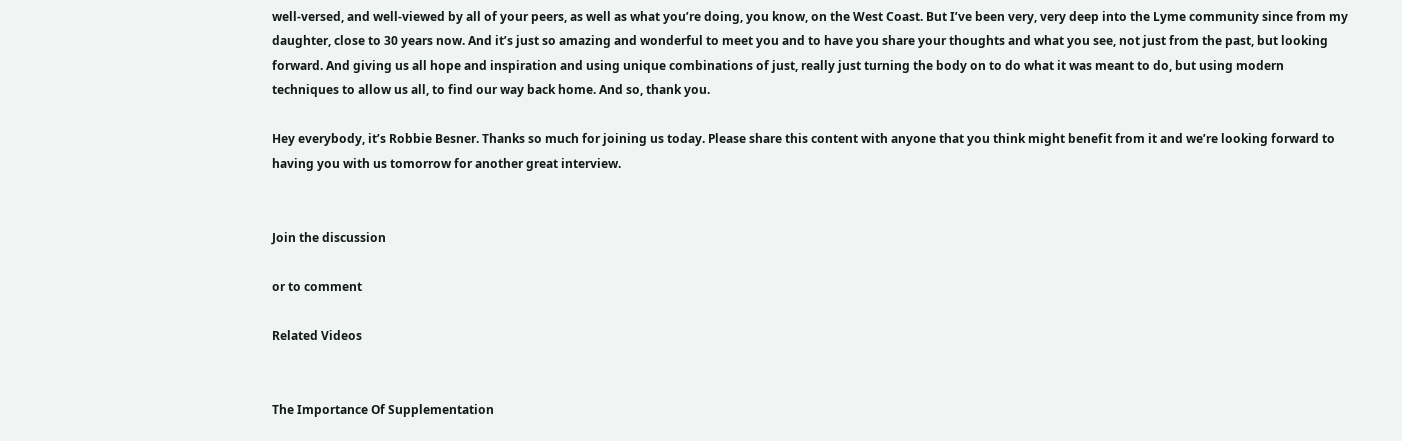well-versed, and well-viewed by all of your peers, as well as what you’re doing, you know, on the West Coast. But I’ve been very, very deep into the Lyme community since from my daughter, close to 30 years now. And it’s just so amazing and wonderful to meet you and to have you share your thoughts and what you see, not just from the past, but looking forward. And giving us all hope and inspiration and using unique combinations of just, really just turning the body on to do what it was meant to do, but using modern techniques to allow us all, to find our way back home. And so, thank you.

Hey everybody, it’s Robbie Besner. Thanks so much for joining us today. Please share this content with anyone that you think might benefit from it and we’re looking forward to having you with us tomorrow for another great interview.


Join the discussion

or to comment

Related Videos


The Importance Of Supplementation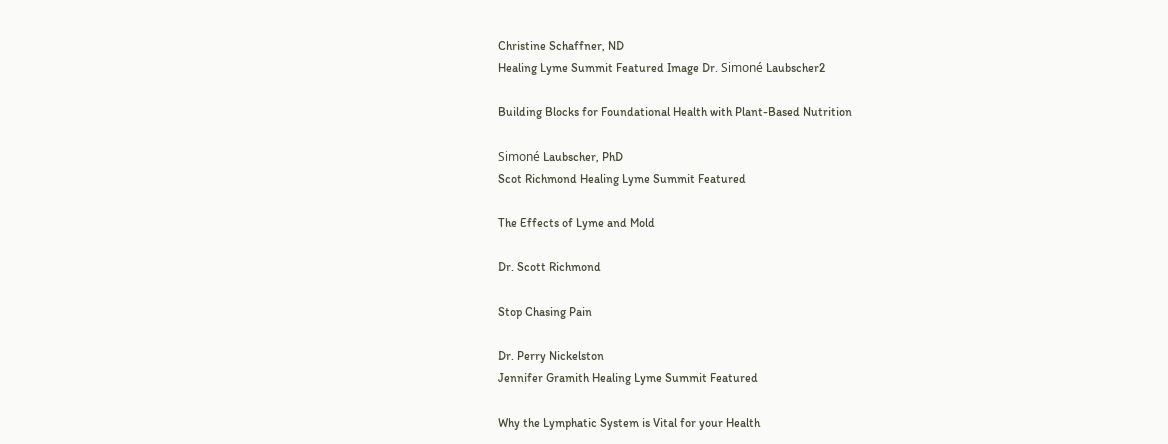Christine Schaffner, ND
Healing Lyme Summit Featured Image Dr. Simoné Laubscher2

Building Blocks for Foundational Health with Plant-Based Nutrition

Simoné Laubscher, PhD
Scot Richmond Healing Lyme Summit Featured

The Effects of Lyme and Mold

Dr. Scott Richmond

Stop Chasing Pain

Dr. Perry Nickelston
Jennifer Gramith Healing Lyme Summit Featured

Why the Lymphatic System is Vital for your Health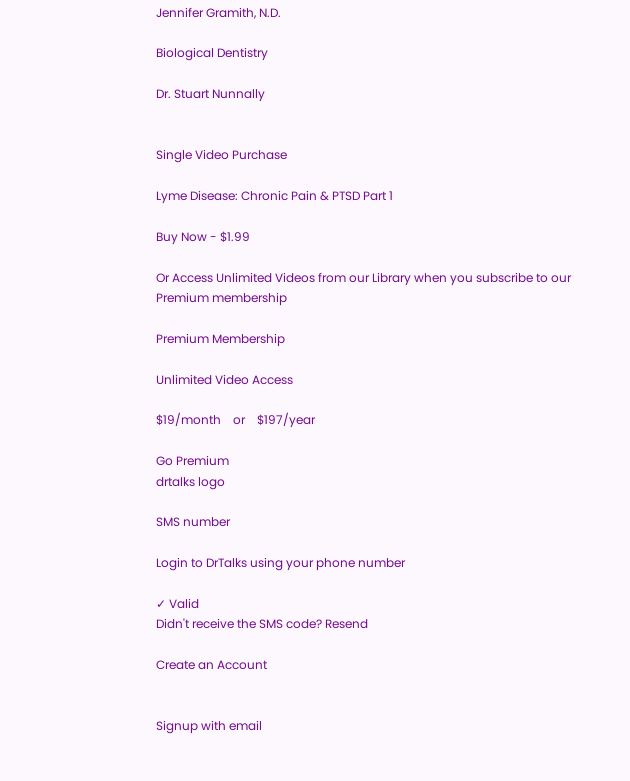Jennifer Gramith, N.D.

Biological Dentistry

Dr. Stuart Nunnally


Single Video Purchase

Lyme Disease: Chronic Pain & PTSD Part 1

Buy Now - $1.99

Or Access Unlimited Videos from our Library when you subscribe to our Premium membership

Premium Membership

Unlimited Video Access

$19/month    or    $197/year

Go Premium
drtalks logo

SMS number

Login to DrTalks using your phone number

✓ Valid
Didn't receive the SMS code? Resend

Create an Account


Signup with email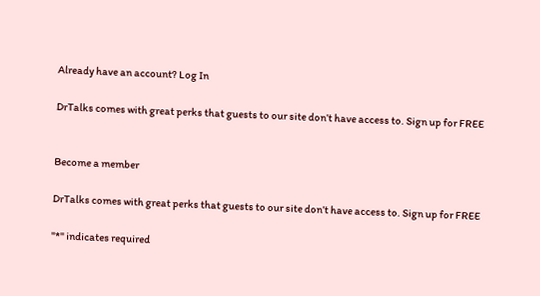Already have an account? Log In

DrTalks comes with great perks that guests to our site don’t have access to. Sign up for FREE


Become a member

DrTalks comes with great perks that guests to our site don’t have access to. Sign up for FREE

"*" indicates required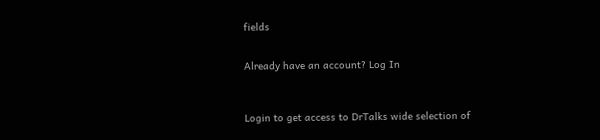fields


Already have an account? Log In



Login to get access to DrTalks wide selection of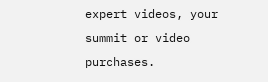expert videos, your summit or video purchases.